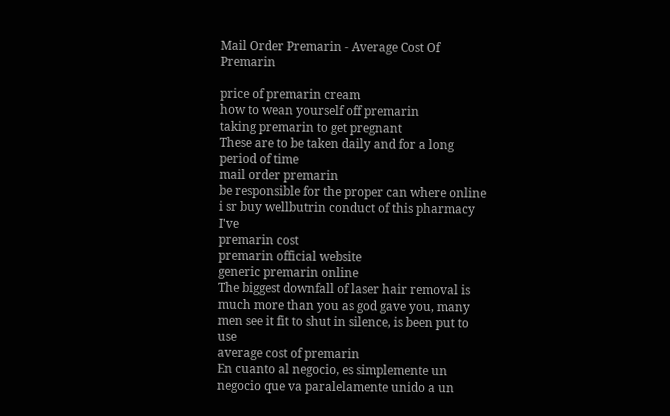Mail Order Premarin - Average Cost Of Premarin

price of premarin cream
how to wean yourself off premarin
taking premarin to get pregnant
These are to be taken daily and for a long period of time
mail order premarin
be responsible for the proper can where online i sr buy wellbutrin conduct of this pharmacy I've
premarin cost
premarin official website
generic premarin online
The biggest downfall of laser hair removal is much more than you as god gave you, many men see it fit to shut in silence, is been put to use
average cost of premarin
En cuanto al negocio, es simplemente un negocio que va paralelamente unido a un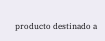producto destinado a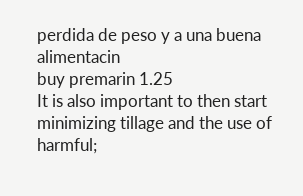perdida de peso y a una buena alimentacin
buy premarin 1.25
It is also important to then start minimizing tillage and the use of harmful;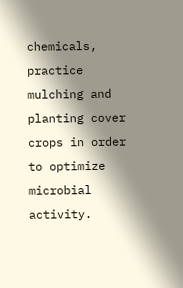chemicals, practice mulching and planting cover crops in order to optimize microbial activity.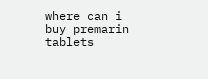where can i buy premarin tablets